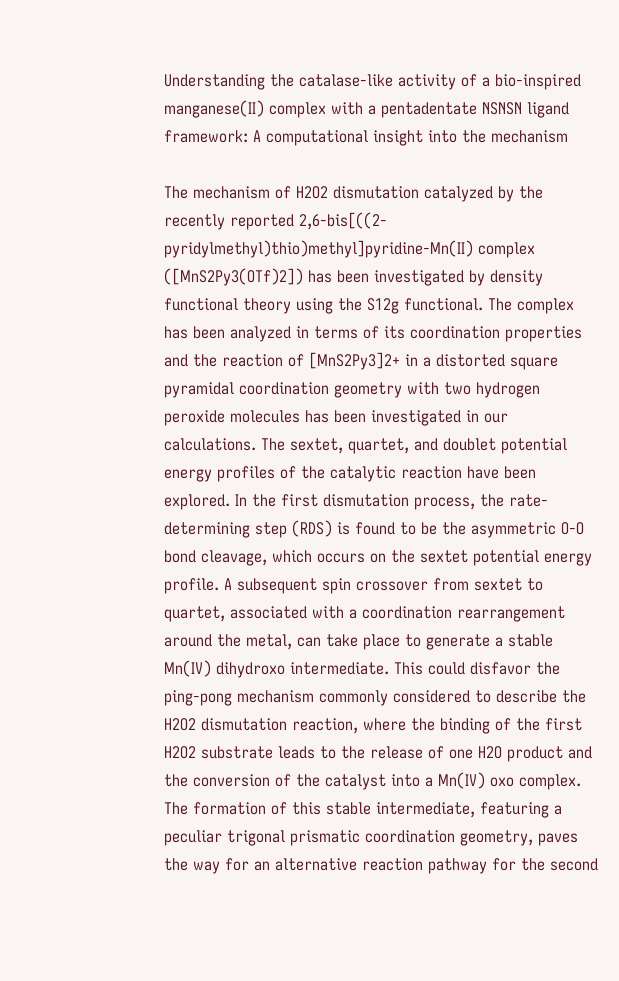Understanding the catalase-like activity of a bio-inspired manganese(II) complex with a pentadentate NSNSN ligand framework: A computational insight into the mechanism

The mechanism of H2O2 dismutation catalyzed by the recently reported 2,6-bis[((2-pyridylmethyl)thio)methyl]pyridine-Mn(II) complex ([MnS2Py3(OTf)2]) has been investigated by density functional theory using the S12g functional. The complex has been analyzed in terms of its coordination properties and the reaction of [MnS2Py3]2+ in a distorted square pyramidal coordination geometry with two hydrogen peroxide molecules has been investigated in our calculations. The sextet, quartet, and doublet potential energy profiles of the catalytic reaction have been explored. In the first dismutation process, the rate-determining step (RDS) is found to be the asymmetric O-O bond cleavage, which occurs on the sextet potential energy profile. A subsequent spin crossover from sextet to quartet, associated with a coordination rearrangement around the metal, can take place to generate a stable Mn(IV) dihydroxo intermediate. This could disfavor the ping-pong mechanism commonly considered to describe the H2O2 dismutation reaction, where the binding of the first H2O2 substrate leads to the release of one H2O product and the conversion of the catalyst into a Mn(IV) oxo complex. The formation of this stable intermediate, featuring a peculiar trigonal prismatic coordination geometry, paves the way for an alternative reaction pathway for the second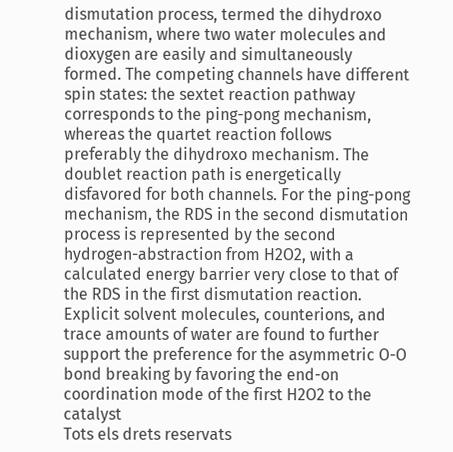dismutation process, termed the dihydroxo mechanism, where two water molecules and dioxygen are easily and simultaneously formed. The competing channels have different spin states: the sextet reaction pathway corresponds to the ping-pong mechanism, whereas the quartet reaction follows preferably the dihydroxo mechanism. The doublet reaction path is energetically disfavored for both channels. For the ping-pong mechanism, the RDS in the second dismutation process is represented by the second hydrogen-abstraction from H2O2, with a calculated energy barrier very close to that of the RDS in the first dismutation reaction. Explicit solvent molecules, counterions, and trace amounts of water are found to further support the preference for the asymmetric O-O bond breaking by favoring the end-on coordination mode of the first H2O2 to the catalyst
Tots els drets reservats